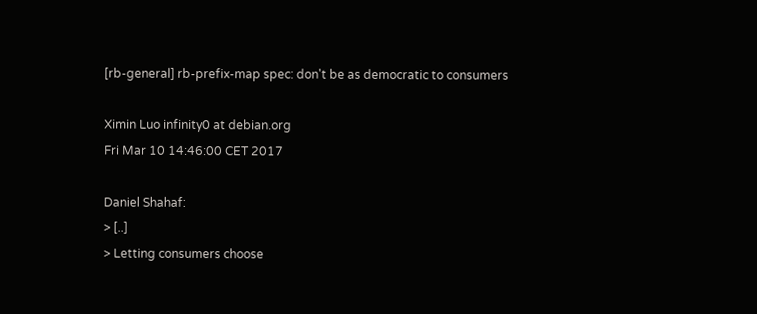[rb-general] rb-prefix-map spec: don't be as democratic to consumers

Ximin Luo infinity0 at debian.org
Fri Mar 10 14:46:00 CET 2017

Daniel Shahaf:
> [..]
> Letting consumers choose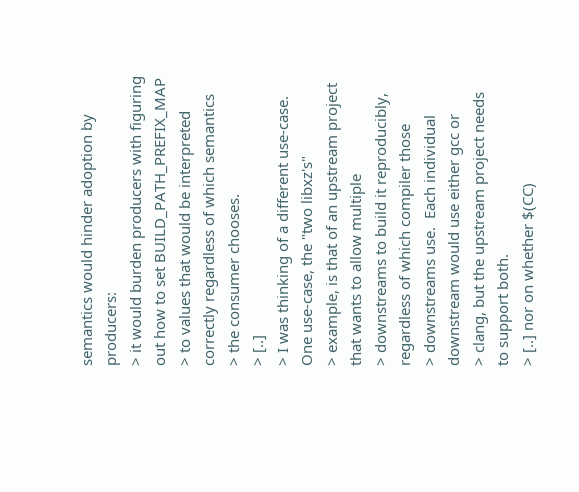semantics would hinder adoption by producers:
> it would burden producers with figuring out how to set BUILD_PATH_PREFIX_MAP
> to values that would be interpreted correctly regardless of which semantics
> the consumer chooses.
> [..]
> I was thinking of a different use-case.  One use-case, the "two libxz's"
> example, is that of an upstream project that wants to allow multiple
> downstreams to build it reproducibly, regardless of which compiler those
> downstreams use.  Each individual downstream would use either gcc or
> clang, but the upstream project needs to support both.
> [..] nor on whether $(CC)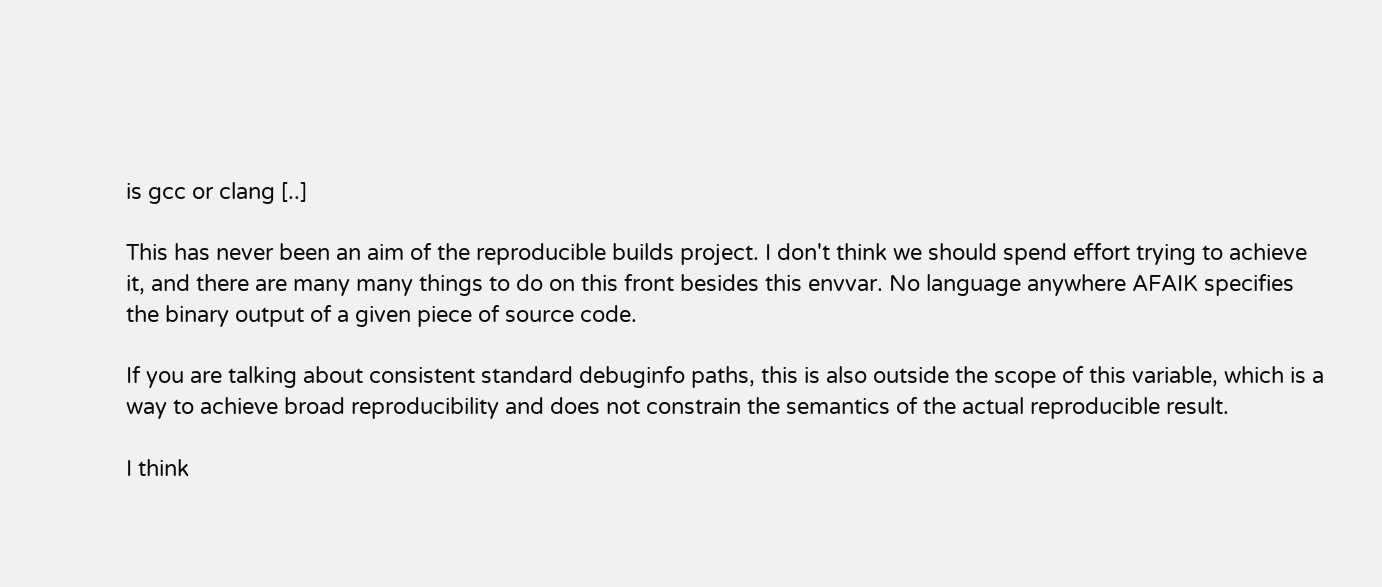is gcc or clang [..]

This has never been an aim of the reproducible builds project. I don't think we should spend effort trying to achieve it, and there are many many things to do on this front besides this envvar. No language anywhere AFAIK specifies the binary output of a given piece of source code.

If you are talking about consistent standard debuginfo paths, this is also outside the scope of this variable, which is a way to achieve broad reproducibility and does not constrain the semantics of the actual reproducible result.

I think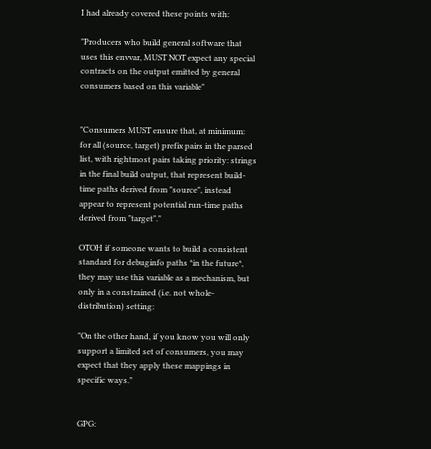I had already covered these points with:

"Producers who build general software that uses this envvar, MUST NOT expect any special contracts on the output emitted by general consumers based on this variable"


"Consumers MUST ensure that, at minimum: for all (source, target) prefix pairs in the parsed list, with rightmost pairs taking priority: strings in the final build output, that represent build-time paths derived from "source", instead appear to represent potential run-time paths derived from "target"."

OTOH if someone wants to build a consistent standard for debuginfo paths *in the future*, they may use this variable as a mechanism, but only in a constrained (i.e. not whole-distribution) setting:

"On the other hand, if you know you will only support a limited set of consumers, you may expect that they apply these mappings in specific ways."


GPG: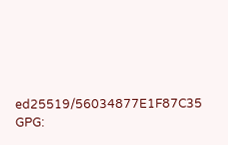ed25519/56034877E1F87C35
GPG: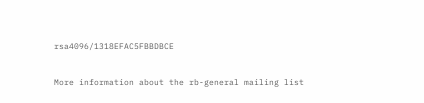rsa4096/1318EFAC5FBBDBCE

More information about the rb-general mailing list